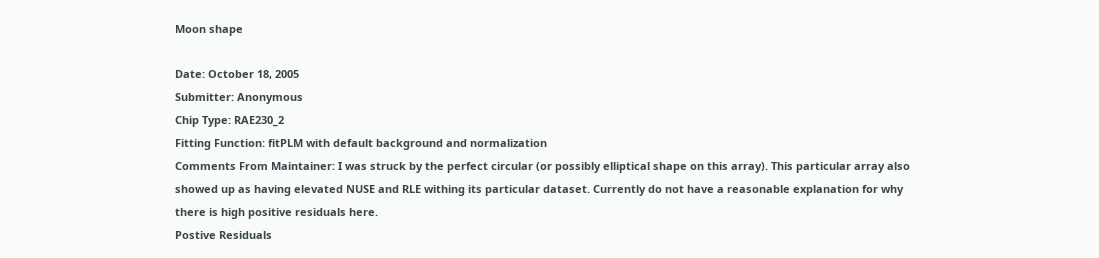Moon shape

Date: October 18, 2005
Submitter: Anonymous
Chip Type: RAE230_2
Fitting Function: fitPLM with default background and normalization
Comments From Maintainer: I was struck by the perfect circular (or possibly elliptical shape on this array). This particular array also showed up as having elevated NUSE and RLE withing its particular dataset. Currently do not have a reasonable explanation for why there is high positive residuals here.
Postive Residuals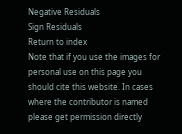Negative Residuals
Sign Residuals
Return to index
Note that if you use the images for personal use on this page you should cite this website. In cases where the contributor is named please get permission directly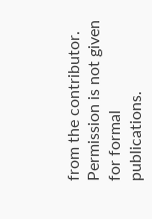from the contributor. Permission is not given for formal publications.